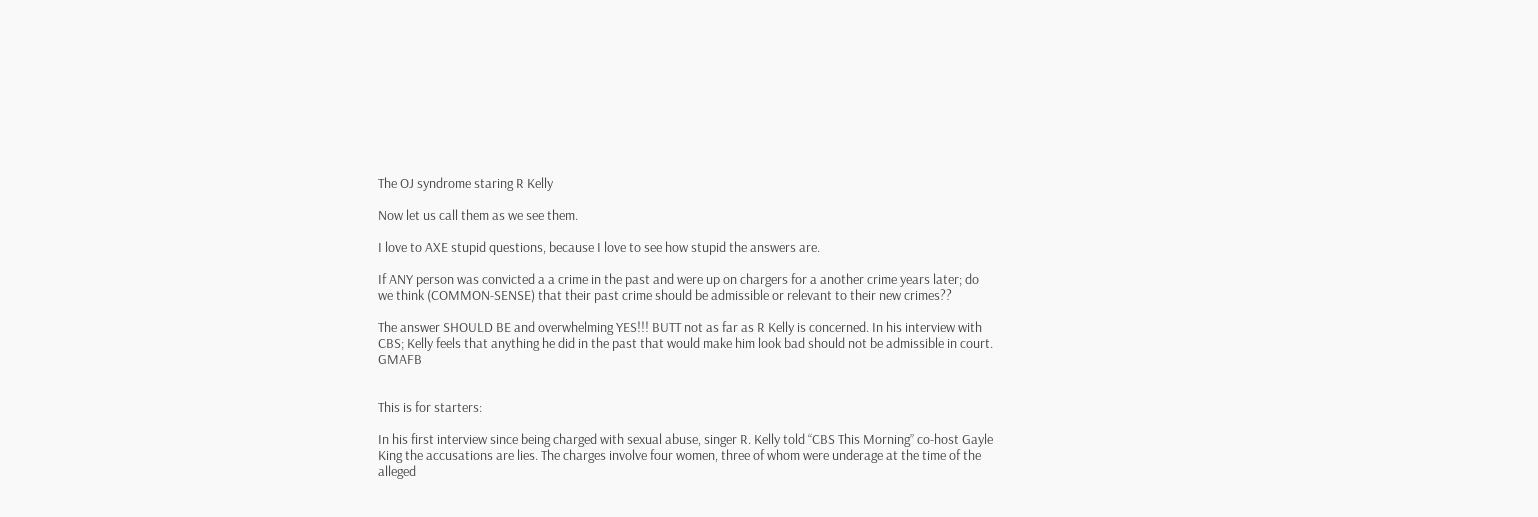The OJ syndrome staring R Kelly

Now let us call them as we see them.

I love to AXE stupid questions, because I love to see how stupid the answers are.

If ANY person was convicted a a crime in the past and were up on chargers for a another crime years later; do we think (COMMON-SENSE) that their past crime should be admissible or relevant to their new crimes??

The answer SHOULD BE and overwhelming YES!!! BUTT not as far as R Kelly is concerned. In his interview with CBS; Kelly feels that anything he did in the past that would make him look bad should not be admissible in court. GMAFB


This is for starters:

In his first interview since being charged with sexual abuse, singer R. Kelly told “CBS This Morning” co-host Gayle King the accusations are lies. The charges involve four women, three of whom were underage at the time of the alleged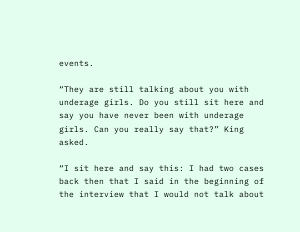events.

“They are still talking about you with underage girls. Do you still sit here and say you have never been with underage girls. Can you really say that?” King asked.

“I sit here and say this: I had two cases back then that I said in the beginning of the interview that I would not talk about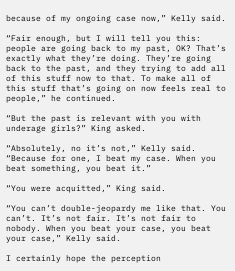because of my ongoing case now,” Kelly said.

“Fair enough, but I will tell you this: people are going back to my past, OK? That’s exactly what they’re doing. They’re going back to the past, and they trying to add all of this stuff now to that. To make all of this stuff that’s going on now feels real to people,” he continued.

“But the past is relevant with you with underage girls?” King asked.

“Absolutely, no it’s not,” Kelly said. “Because for one, I beat my case. When you beat something, you beat it.”

“You were acquitted,” King said.

“You can’t double-jeopardy me like that. You can’t. It’s not fair. It’s not fair to nobody. When you beat your case, you beat your case,” Kelly said.

I certainly hope the perception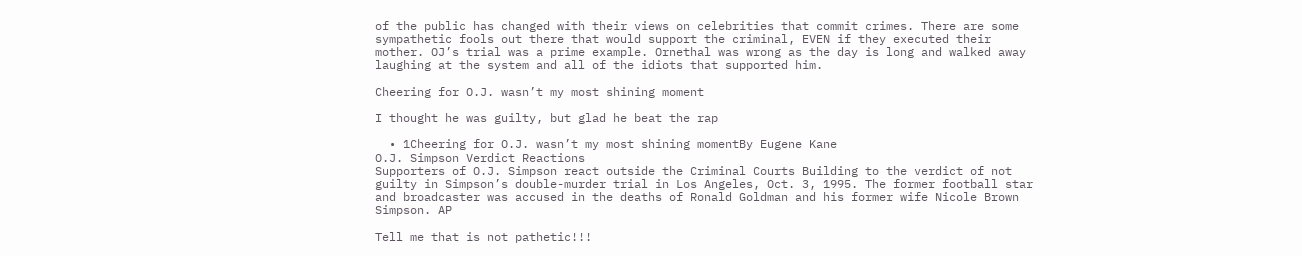of the public has changed with their views on celebrities that commit crimes. There are some sympathetic fools out there that would support the criminal, EVEN if they executed their mother. OJ’s trial was a prime example. Ornethal was wrong as the day is long and walked away laughing at the system and all of the idiots that supported him.

Cheering for O.J. wasn’t my most shining moment

I thought he was guilty, but glad he beat the rap

  • 1Cheering for O.J. wasn’t my most shining momentBy Eugene Kane
O.J. Simpson Verdict Reactions
Supporters of O.J. Simpson react outside the Criminal Courts Building to the verdict of not guilty in Simpson’s double-murder trial in Los Angeles, Oct. 3, 1995. The former football star and broadcaster was accused in the deaths of Ronald Goldman and his former wife Nicole Brown Simpson. AP

Tell me that is not pathetic!!!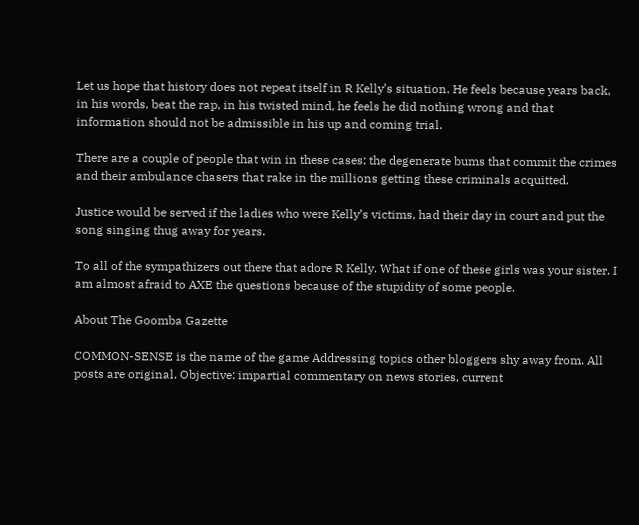Let us hope that history does not repeat itself in R Kelly’s situation. He feels because years back, in his words, beat the rap, in his twisted mind, he feels he did nothing wrong and that information should not be admissible in his up and coming trial.

There are a couple of people that win in these cases; the degenerate bums that commit the crimes and their ambulance chasers that rake in the millions getting these criminals acquitted.

Justice would be served if the ladies who were Kelly’s victims, had their day in court and put the song singing thug away for years.

To all of the sympathizers out there that adore R Kelly. What if one of these girls was your sister. I am almost afraid to AXE the questions because of the stupidity of some people.

About The Goomba Gazette

COMMON-SENSE is the name of the game Addressing topics other bloggers shy away from. All posts are original. Objective: impartial commentary on news stories, current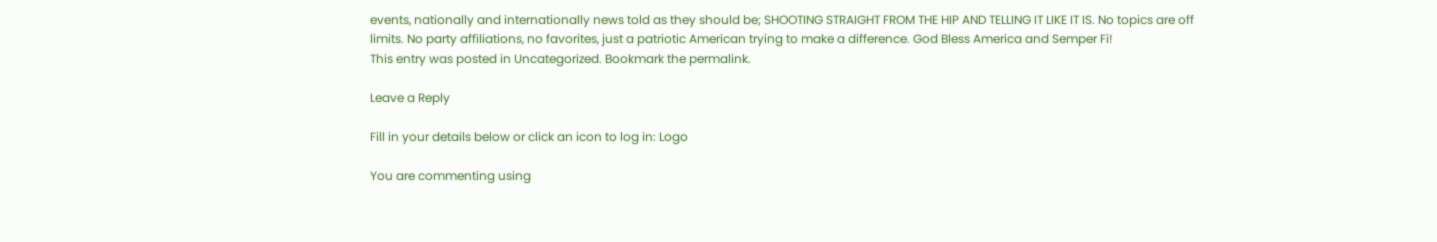events, nationally and internationally news told as they should be; SHOOTING STRAIGHT FROM THE HIP AND TELLING IT LIKE IT IS. No topics are off limits. No party affiliations, no favorites, just a patriotic American trying to make a difference. God Bless America and Semper Fi!
This entry was posted in Uncategorized. Bookmark the permalink.

Leave a Reply

Fill in your details below or click an icon to log in: Logo

You are commenting using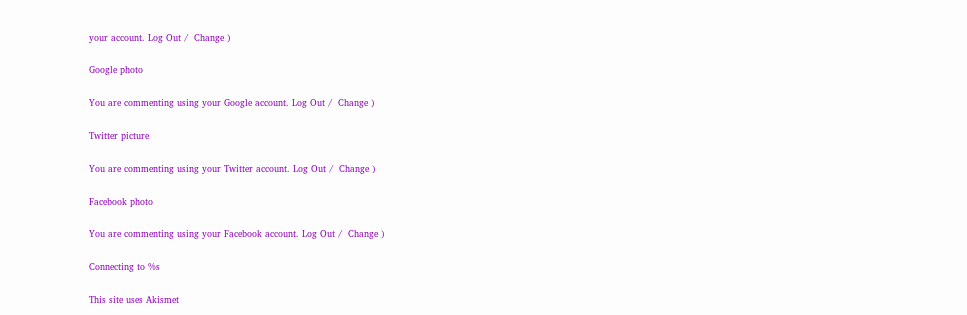your account. Log Out /  Change )

Google photo

You are commenting using your Google account. Log Out /  Change )

Twitter picture

You are commenting using your Twitter account. Log Out /  Change )

Facebook photo

You are commenting using your Facebook account. Log Out /  Change )

Connecting to %s

This site uses Akismet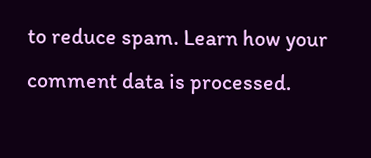to reduce spam. Learn how your comment data is processed.